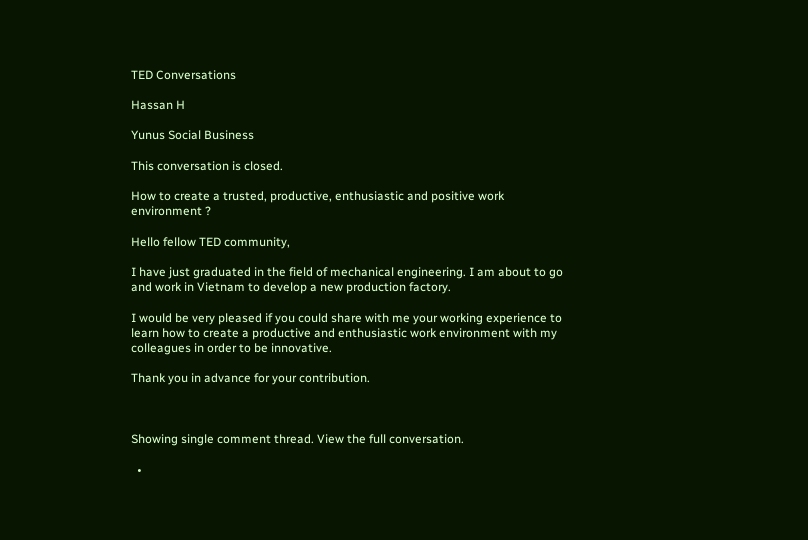TED Conversations

Hassan H

Yunus Social Business

This conversation is closed.

How to create a trusted, productive, enthusiastic and positive work environment ?

Hello fellow TED community,

I have just graduated in the field of mechanical engineering. I am about to go and work in Vietnam to develop a new production factory.

I would be very pleased if you could share with me your working experience to learn how to create a productive and enthusiastic work environment with my colleagues in order to be innovative.

Thank you in advance for your contribution.



Showing single comment thread. View the full conversation.

  •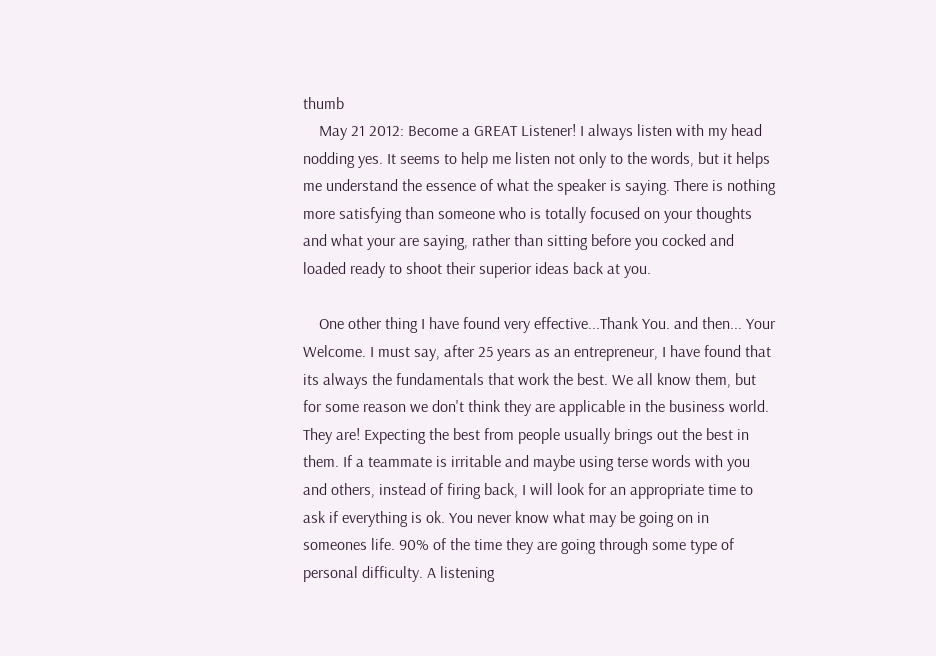thumb
    May 21 2012: Become a GREAT Listener! I always listen with my head nodding yes. It seems to help me listen not only to the words, but it helps me understand the essence of what the speaker is saying. There is nothing more satisfying than someone who is totally focused on your thoughts and what your are saying, rather than sitting before you cocked and loaded ready to shoot their superior ideas back at you.

    One other thing I have found very effective...Thank You. and then... Your Welcome. I must say, after 25 years as an entrepreneur, I have found that its always the fundamentals that work the best. We all know them, but for some reason we don't think they are applicable in the business world. They are! Expecting the best from people usually brings out the best in them. If a teammate is irritable and maybe using terse words with you and others, instead of firing back, I will look for an appropriate time to ask if everything is ok. You never know what may be going on in someones life. 90% of the time they are going through some type of personal difficulty. A listening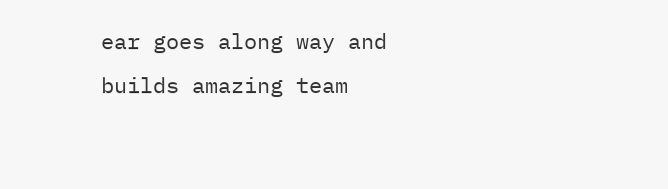ear goes along way and builds amazing team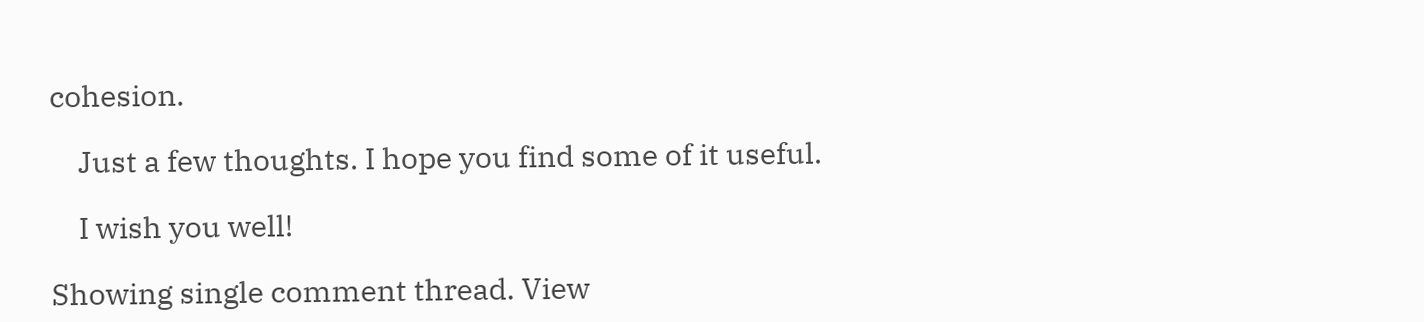cohesion.

    Just a few thoughts. I hope you find some of it useful.

    I wish you well!

Showing single comment thread. View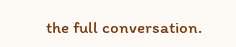the full conversation.